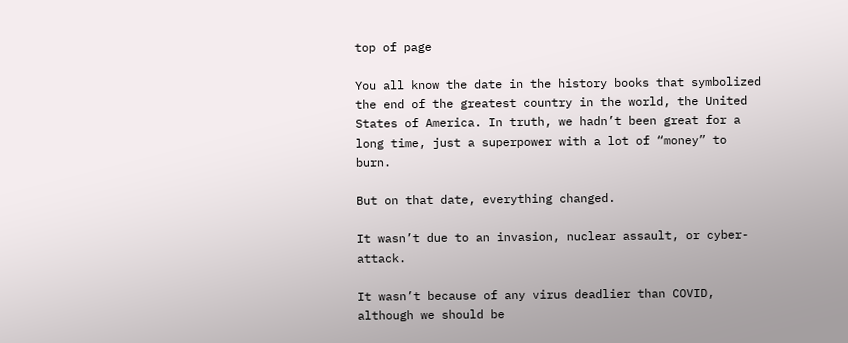top of page

You all know the date in the history books that symbolized the end of the greatest country in the world, the United States of America. In truth, we hadn’t been great for a long time, just a superpower with a lot of “money” to burn.

But on that date, everything changed.

It wasn’t due to an invasion, nuclear assault, or cyber-attack.

It wasn’t because of any virus deadlier than COVID, although we should be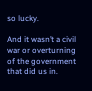so lucky.

And it wasn’t a civil war or overturning of the government that did us in.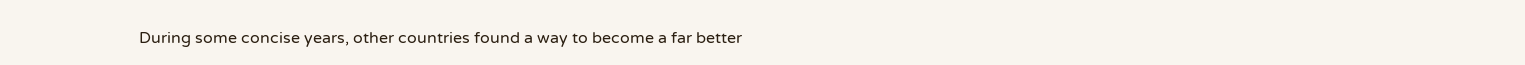During some concise years, other countries found a way to become a far better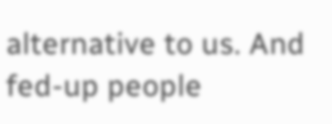alternative to us. And fed-up people